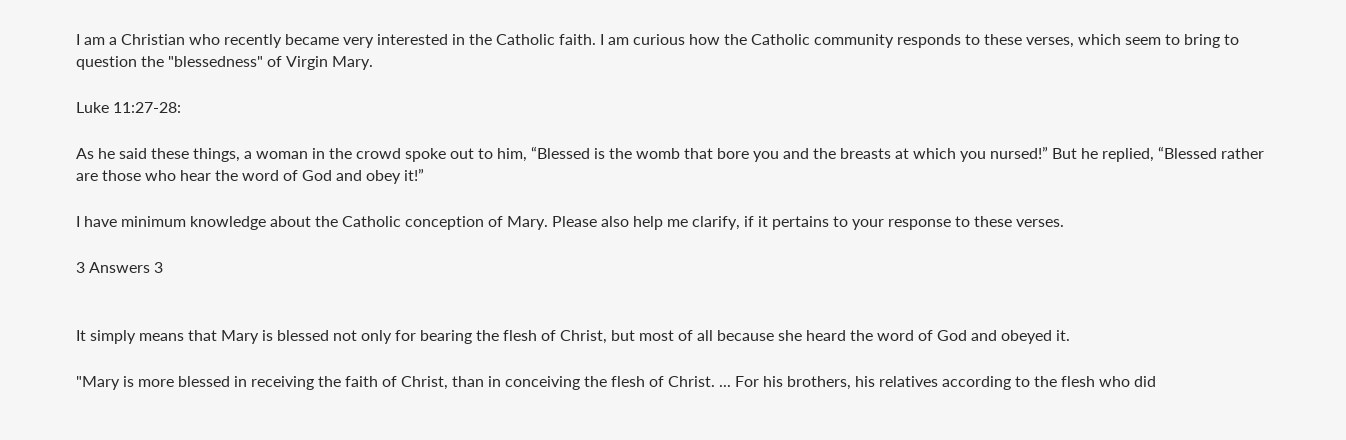I am a Christian who recently became very interested in the Catholic faith. I am curious how the Catholic community responds to these verses, which seem to bring to question the "blessedness" of Virgin Mary.

Luke 11:27-28:

As he said these things, a woman in the crowd spoke out to him, “Blessed is the womb that bore you and the breasts at which you nursed!” But he replied, “Blessed rather are those who hear the word of God and obey it!”

I have minimum knowledge about the Catholic conception of Mary. Please also help me clarify, if it pertains to your response to these verses.

3 Answers 3


It simply means that Mary is blessed not only for bearing the flesh of Christ, but most of all because she heard the word of God and obeyed it.

"Mary is more blessed in receiving the faith of Christ, than in conceiving the flesh of Christ. ... For his brothers, his relatives according to the flesh who did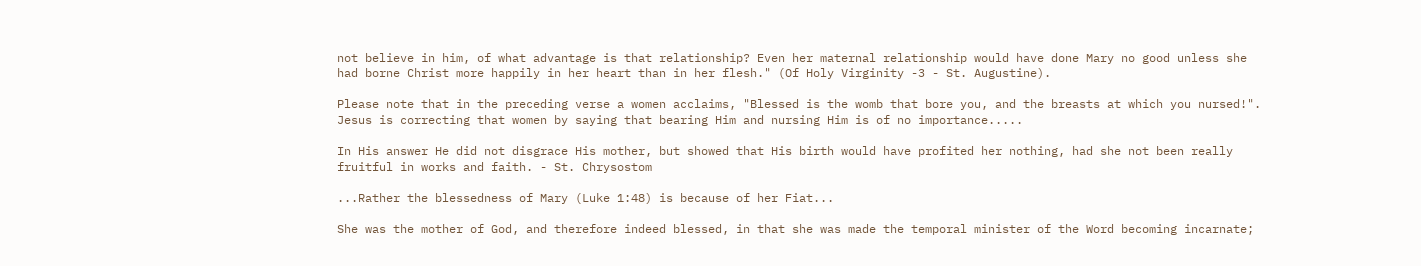not believe in him, of what advantage is that relationship? Even her maternal relationship would have done Mary no good unless she had borne Christ more happily in her heart than in her flesh." (Of Holy Virginity -3 - St. Augustine).

Please note that in the preceding verse a women acclaims, "Blessed is the womb that bore you, and the breasts at which you nursed!". Jesus is correcting that women by saying that bearing Him and nursing Him is of no importance.....

In His answer He did not disgrace His mother, but showed that His birth would have profited her nothing, had she not been really fruitful in works and faith. - St. Chrysostom

...Rather the blessedness of Mary (Luke 1:48) is because of her Fiat...

She was the mother of God, and therefore indeed blessed, in that she was made the temporal minister of the Word becoming incarnate;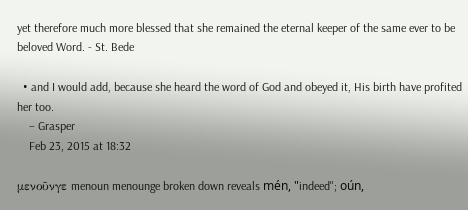yet therefore much more blessed that she remained the eternal keeper of the same ever to be beloved Word. - St. Bede

  • and I would add, because she heard the word of God and obeyed it, His birth have profited her too.
    – Grasper
    Feb 23, 2015 at 18:32

μενοῦνγε menoun menounge broken down reveals mén, "indeed"; oún,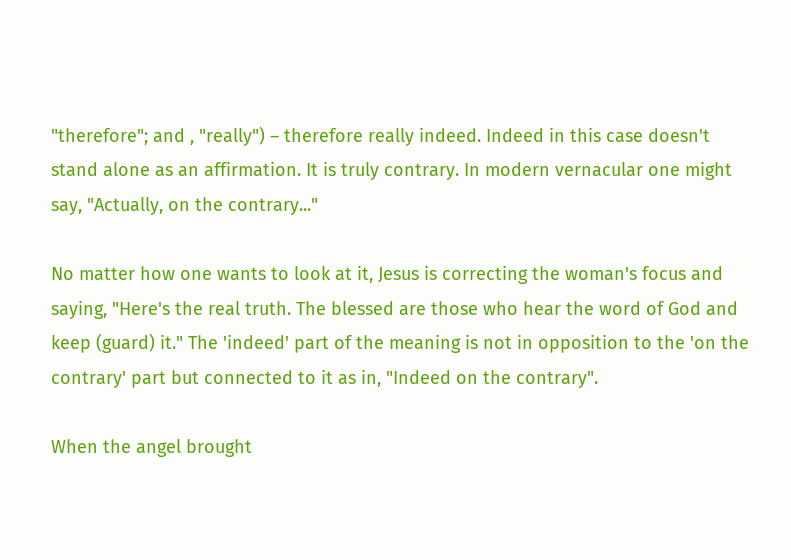"therefore"; and , "really") – therefore really indeed. Indeed in this case doesn't stand alone as an affirmation. It is truly contrary. In modern vernacular one might say, "Actually, on the contrary..."

No matter how one wants to look at it, Jesus is correcting the woman's focus and saying, "Here's the real truth. The blessed are those who hear the word of God and keep (guard) it." The 'indeed' part of the meaning is not in opposition to the 'on the contrary' part but connected to it as in, "Indeed on the contrary".

When the angel brought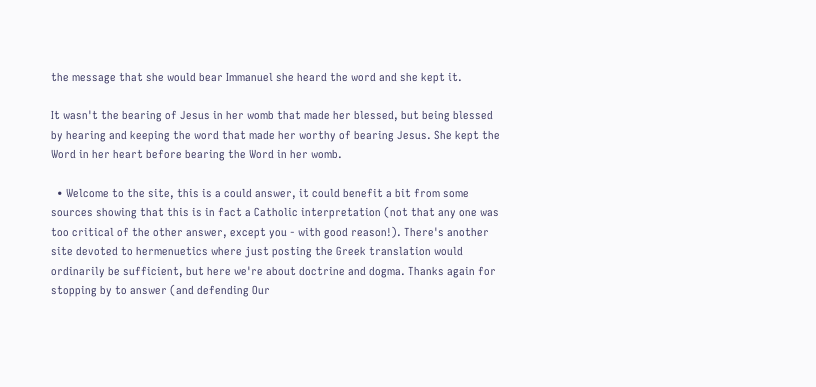the message that she would bear Immanuel she heard the word and she kept it.

It wasn't the bearing of Jesus in her womb that made her blessed, but being blessed by hearing and keeping the word that made her worthy of bearing Jesus. She kept the Word in her heart before bearing the Word in her womb.

  • Welcome to the site, this is a could answer, it could benefit a bit from some sources showing that this is in fact a Catholic interpretation (not that any one was too critical of the other answer, except you - with good reason!). There's another site devoted to hermenuetics where just posting the Greek translation would ordinarily be sufficient, but here we're about doctrine and dogma. Thanks again for stopping by to answer (and defending Our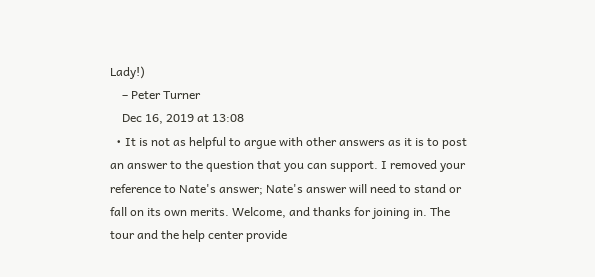Lady!)
    – Peter Turner
    Dec 16, 2019 at 13:08
  • It is not as helpful to argue with other answers as it is to post an answer to the question that you can support. I removed your reference to Nate's answer; Nate's answer will need to stand or fall on its own merits. Welcome, and thanks for joining in. The tour and the help center provide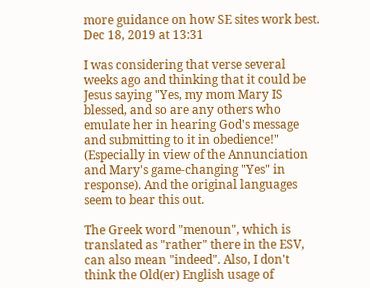more guidance on how SE sites work best. Dec 18, 2019 at 13:31

I was considering that verse several weeks ago and thinking that it could be Jesus saying "Yes, my mom Mary IS blessed, and so are any others who emulate her in hearing God's message and submitting to it in obedience!" (Especially in view of the Annunciation and Mary's game-changing "Yes" in response). And the original languages seem to bear this out.

The Greek word "menoun", which is translated as "rather" there in the ESV, can also mean "indeed". Also, I don't think the Old(er) English usage of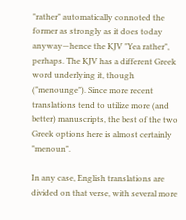"rather" automatically connoted the former as strongly as it does today anyway—hence the KJV "Yea rather", perhaps. The KJV has a different Greek word underlying it, though ("menounge"). Since more recent translations tend to utilize more (and better) manuscripts, the best of the two Greek options here is almost certainly "menoun".

In any case, English translations are divided on that verse, with several more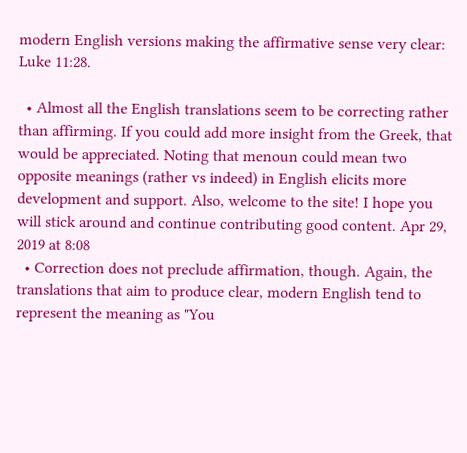modern English versions making the affirmative sense very clear: Luke 11:28.

  • Almost all the English translations seem to be correcting rather than affirming. If you could add more insight from the Greek, that would be appreciated. Noting that menoun could mean two opposite meanings (rather vs indeed) in English elicits more development and support. Also, welcome to the site! I hope you will stick around and continue contributing good content. Apr 29, 2019 at 8:08
  • Correction does not preclude affirmation, though. Again, the translations that aim to produce clear, modern English tend to represent the meaning as "You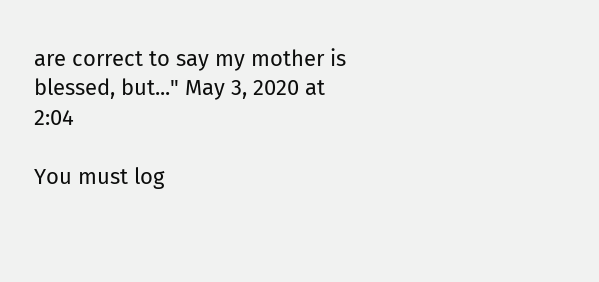are correct to say my mother is blessed, but..." May 3, 2020 at 2:04

You must log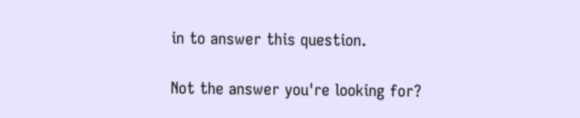in to answer this question.

Not the answer you're looking for?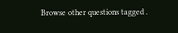Browse other questions tagged .